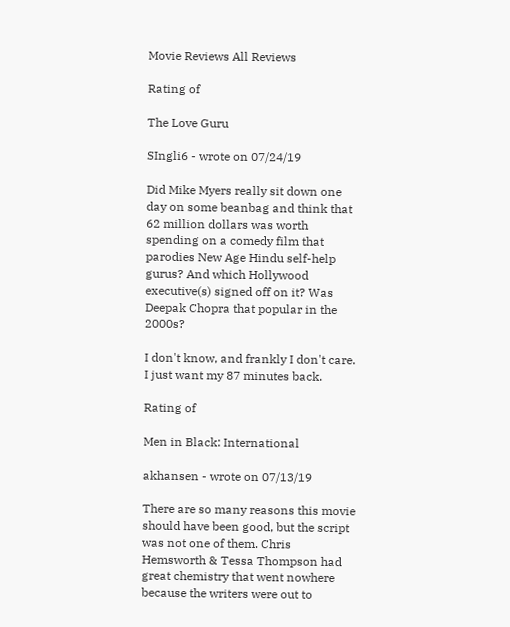Movie Reviews All Reviews

Rating of

The Love Guru

SIngli6 - wrote on 07/24/19

Did Mike Myers really sit down one day on some beanbag and think that 62 million dollars was worth spending on a comedy film that parodies New Age Hindu self-help gurus? And which Hollywood executive(s) signed off on it? Was Deepak Chopra that popular in the 2000s?

I don't know, and frankly I don't care. I just want my 87 minutes back.

Rating of

Men in Black: International

akhansen - wrote on 07/13/19

There are so many reasons this movie should have been good, but the script was not one of them. Chris Hemsworth & Tessa Thompson had great chemistry that went nowhere because the writers were out to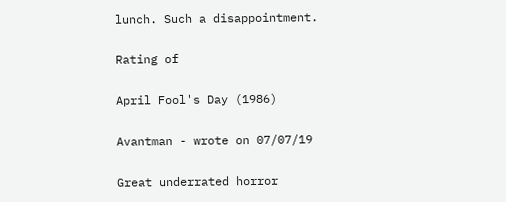lunch. Such a disappointment.

Rating of

April Fool's Day (1986)

Avantman - wrote on 07/07/19

Great underrated horror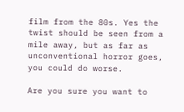film from the 80s. Yes the twist should be seen from a mile away, but as far as unconventional horror goes, you could do worse.

Are you sure you want to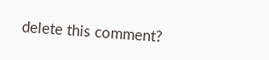delete this comment?